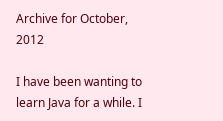Archive for October, 2012

I have been wanting to learn Java for a while. I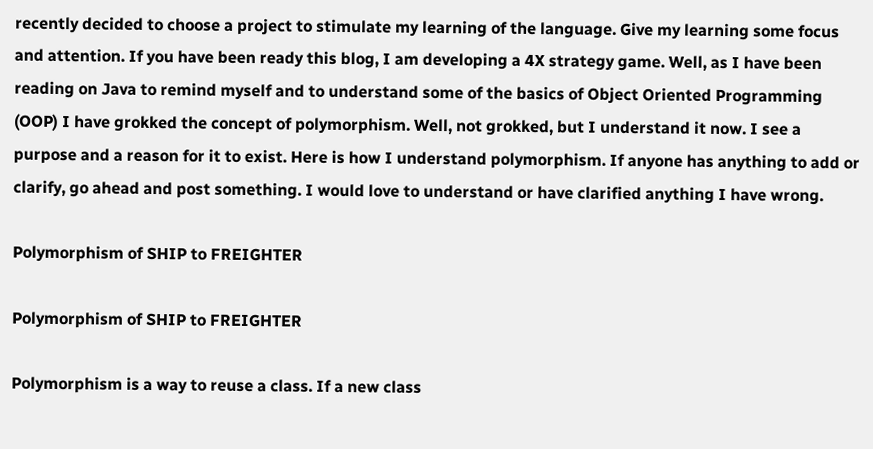recently decided to choose a project to stimulate my learning of the language. Give my learning some focus and attention. If you have been ready this blog, I am developing a 4X strategy game. Well, as I have been reading on Java to remind myself and to understand some of the basics of Object Oriented Programming (OOP) I have grokked the concept of polymorphism. Well, not grokked, but I understand it now. I see a purpose and a reason for it to exist. Here is how I understand polymorphism. If anyone has anything to add or clarify, go ahead and post something. I would love to understand or have clarified anything I have wrong.

Polymorphism of SHIP to FREIGHTER

Polymorphism of SHIP to FREIGHTER

Polymorphism is a way to reuse a class. If a new class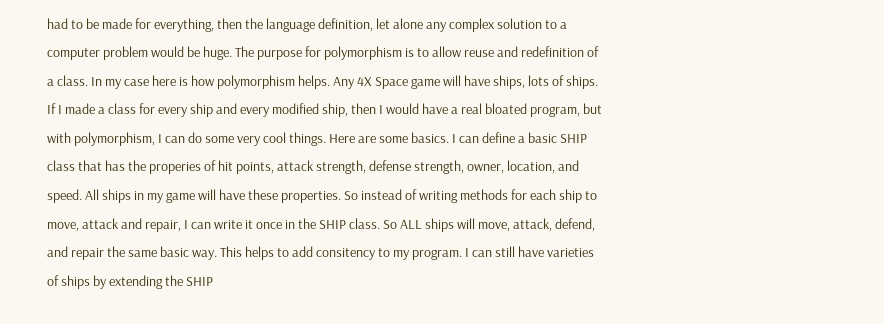had to be made for everything, then the language definition, let alone any complex solution to a computer problem would be huge. The purpose for polymorphism is to allow reuse and redefinition of a class. In my case here is how polymorphism helps. Any 4X Space game will have ships, lots of ships. If I made a class for every ship and every modified ship, then I would have a real bloated program, but with polymorphism, I can do some very cool things. Here are some basics. I can define a basic SHIP class that has the properies of hit points, attack strength, defense strength, owner, location, and speed. All ships in my game will have these properties. So instead of writing methods for each ship to move, attack and repair, I can write it once in the SHIP class. So ALL ships will move, attack, defend, and repair the same basic way. This helps to add consitency to my program. I can still have varieties of ships by extending the SHIP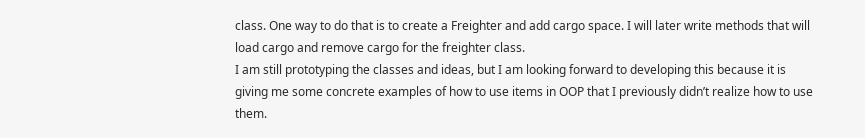class. One way to do that is to create a Freighter and add cargo space. I will later write methods that will load cargo and remove cargo for the freighter class.
I am still prototyping the classes and ideas, but I am looking forward to developing this because it is giving me some concrete examples of how to use items in OOP that I previously didn’t realize how to use them.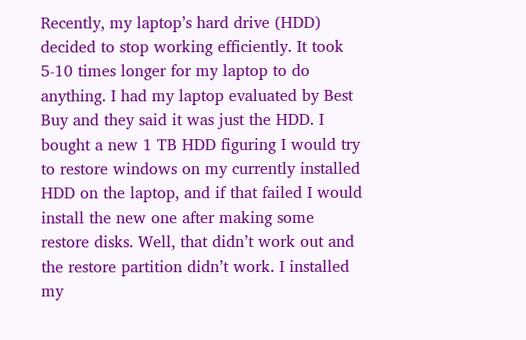Recently, my laptop’s hard drive (HDD) decided to stop working efficiently. It took 5-10 times longer for my laptop to do anything. I had my laptop evaluated by Best Buy and they said it was just the HDD. I bought a new 1 TB HDD figuring I would try to restore windows on my currently installed HDD on the laptop, and if that failed I would install the new one after making some restore disks. Well, that didn’t work out and the restore partition didn’t work. I installed my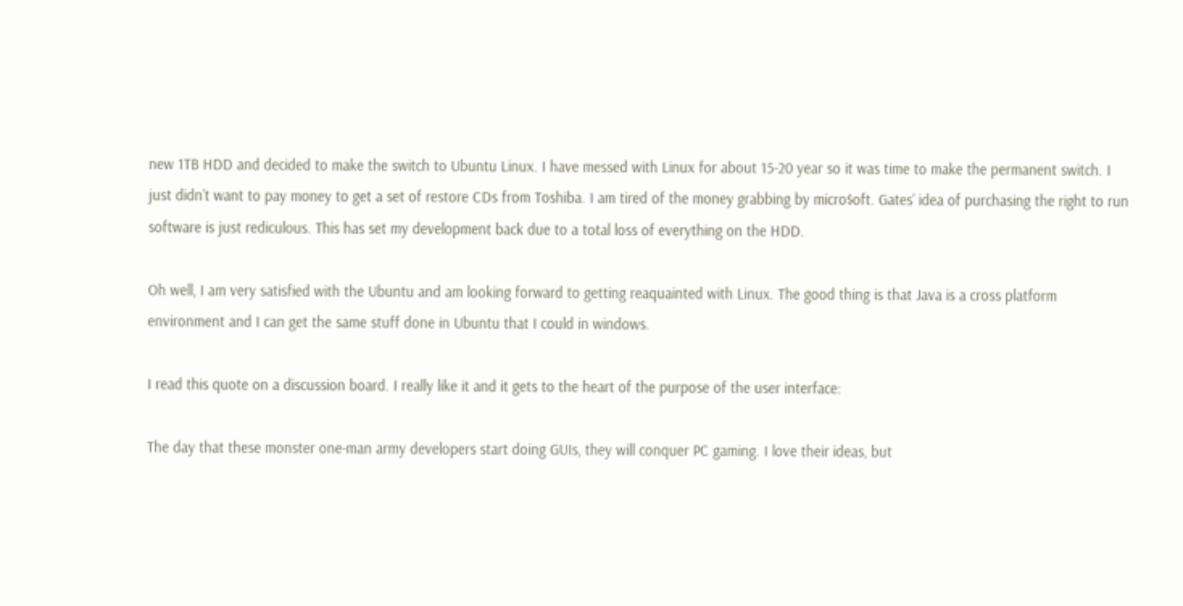new 1TB HDD and decided to make the switch to Ubuntu Linux. I have messed with Linux for about 15-20 year so it was time to make the permanent switch. I just didn’t want to pay money to get a set of restore CDs from Toshiba. I am tired of the money grabbing by micro$oft. Gates’ idea of purchasing the right to run software is just rediculous. This has set my development back due to a total loss of everything on the HDD.

Oh well, I am very satisfied with the Ubuntu and am looking forward to getting reaquainted with Linux. The good thing is that Java is a cross platform environment and I can get the same stuff done in Ubuntu that I could in windows.

I read this quote on a discussion board. I really like it and it gets to the heart of the purpose of the user interface:

The day that these monster one-man army developers start doing GUIs, they will conquer PC gaming. I love their ideas, but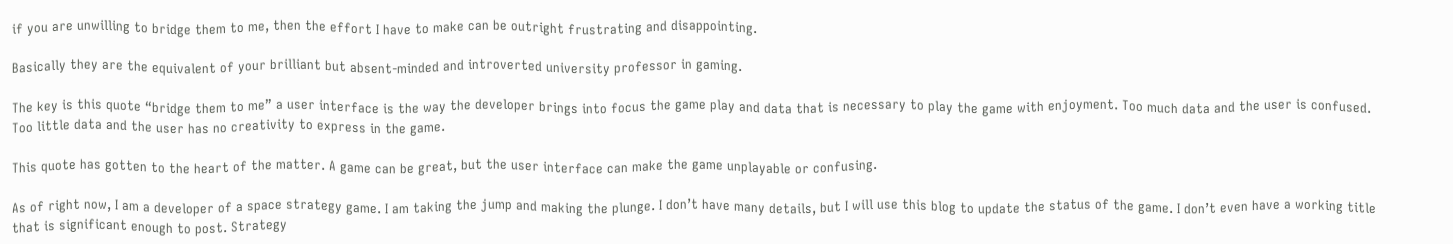if you are unwilling to bridge them to me, then the effort I have to make can be outright frustrating and disappointing.

Basically they are the equivalent of your brilliant but absent-minded and introverted university professor in gaming.

The key is this quote “bridge them to me” a user interface is the way the developer brings into focus the game play and data that is necessary to play the game with enjoyment. Too much data and the user is confused. Too little data and the user has no creativity to express in the game.

This quote has gotten to the heart of the matter. A game can be great, but the user interface can make the game unplayable or confusing.

As of right now, I am a developer of a space strategy game. I am taking the jump and making the plunge. I don’t have many details, but I will use this blog to update the status of the game. I don’t even have a working title that is significant enough to post. Strategy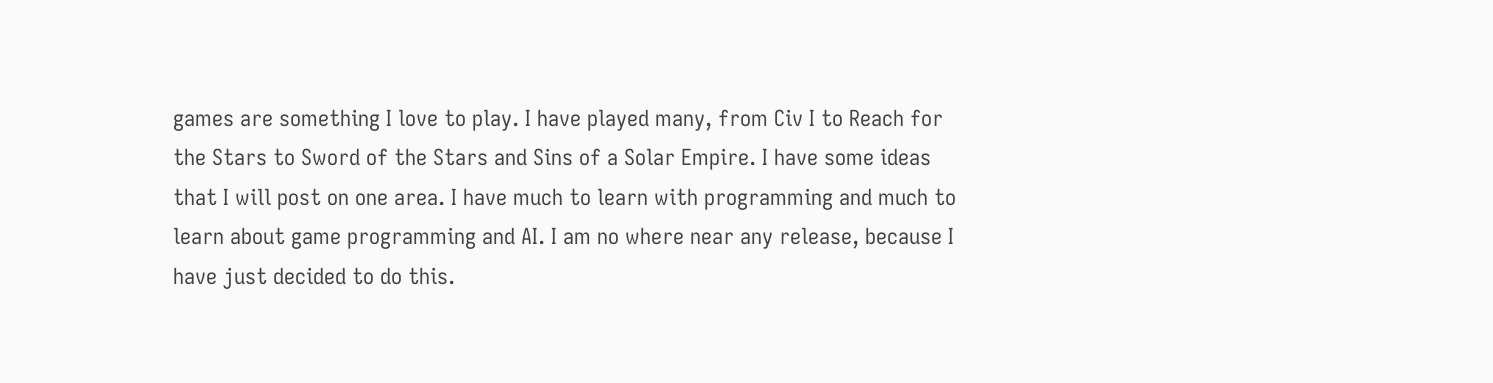games are something I love to play. I have played many, from Civ I to Reach for the Stars to Sword of the Stars and Sins of a Solar Empire. I have some ideas that I will post on one area. I have much to learn with programming and much to learn about game programming and AI. I am no where near any release, because I have just decided to do this.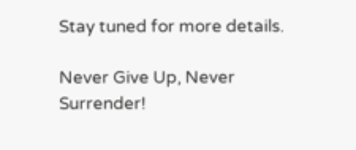Stay tuned for more details.

Never Give Up, Never Surrender!